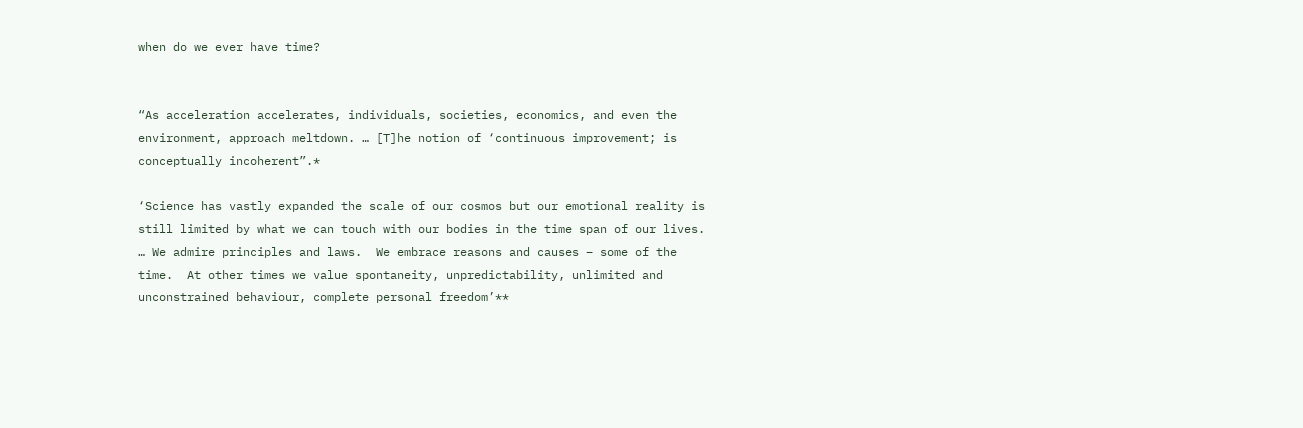when do we ever have time?


“As acceleration accelerates, individuals, societies, economics, and even the environment, approach meltdown. … [T]he notion of ‘continuous improvement; is conceptually incoherent”.*

‘Science has vastly expanded the scale of our cosmos but our emotional reality is still limited by what we can touch with our bodies in the time span of our lives. … We admire principles and laws.  We embrace reasons and causes – some of the time.  At other times we value spontaneity, unpredictability, unlimited and unconstrained behaviour, complete personal freedom’**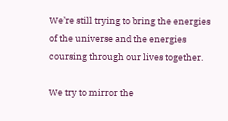We’re still trying to bring the energies of the universe and the energies coursing through our lives together.

We try to mirror the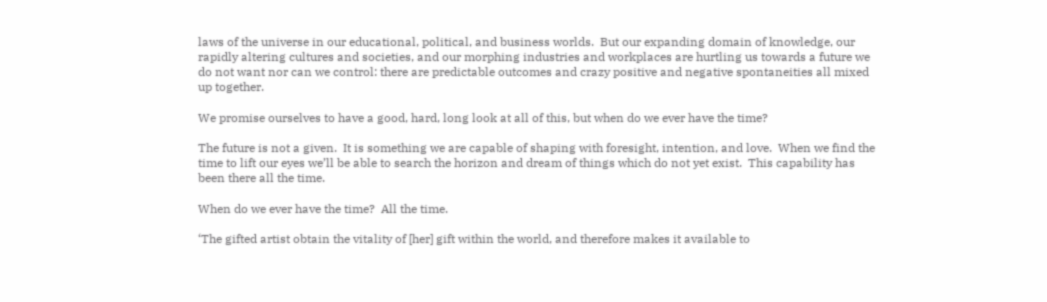laws of the universe in our educational, political, and business worlds.  But our expanding domain of knowledge, our rapidly altering cultures and societies, and our morphing industries and workplaces are hurtling us towards a future we do not want nor can we control: there are predictable outcomes and crazy positive and negative spontaneities all mixed up together.

We promise ourselves to have a good, hard, long look at all of this, but when do we ever have the time?

The future is not a given.  It is something we are capable of shaping with foresight, intention, and love.  When we find the time to lift our eyes we’ll be able to search the horizon and dream of things which do not yet exist.  This capability has been there all the time.

When do we ever have the time?  All the time.

‘The gifted artist obtain the vitality of [her] gift within the world, and therefore makes it available to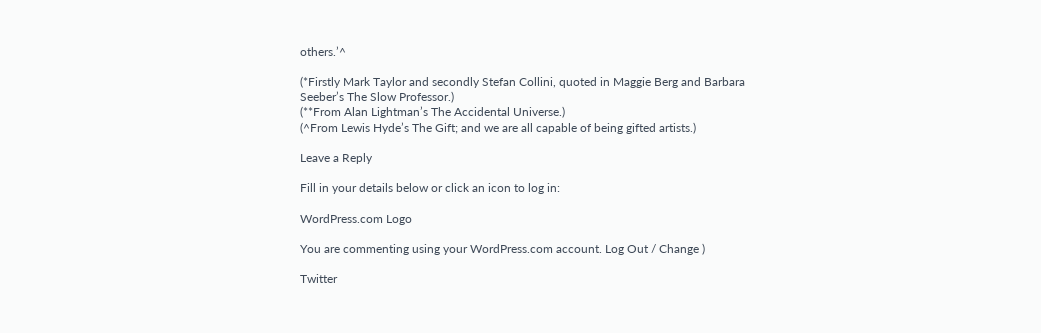others.’^

(*Firstly Mark Taylor and secondly Stefan Collini, quoted in Maggie Berg and Barbara Seeber’s The Slow Professor.)
(**From Alan Lightman’s The Accidental Universe.)
(^From Lewis Hyde’s The Gift; and we are all capable of being gifted artists.)

Leave a Reply

Fill in your details below or click an icon to log in:

WordPress.com Logo

You are commenting using your WordPress.com account. Log Out / Change )

Twitter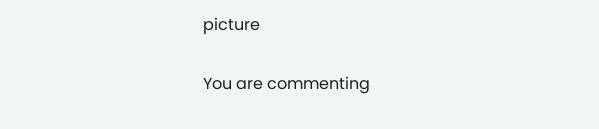picture

You are commenting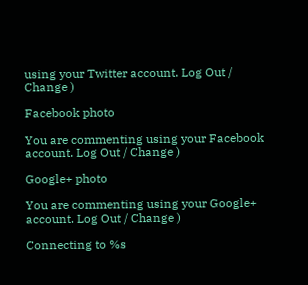using your Twitter account. Log Out / Change )

Facebook photo

You are commenting using your Facebook account. Log Out / Change )

Google+ photo

You are commenting using your Google+ account. Log Out / Change )

Connecting to %s